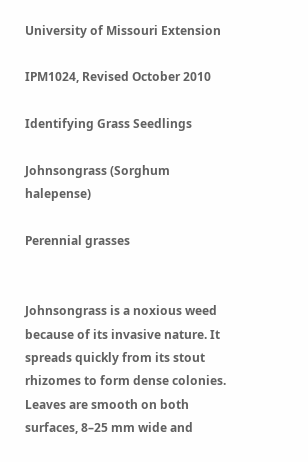University of Missouri Extension

IPM1024, Revised October 2010

Identifying Grass Seedlings

Johnsongrass (Sorghum halepense)

Perennial grasses


Johnsongrass is a noxious weed because of its invasive nature. It spreads quickly from its stout rhizomes to form dense colonies. Leaves are smooth on both surfaces, 8–25 mm wide and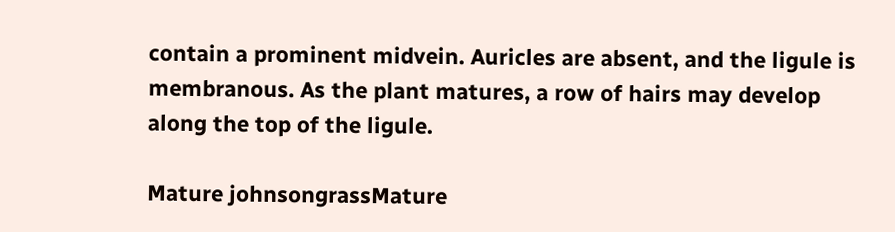contain a prominent midvein. Auricles are absent, and the ligule is membranous. As the plant matures, a row of hairs may develop along the top of the ligule.

Mature johnsongrassMature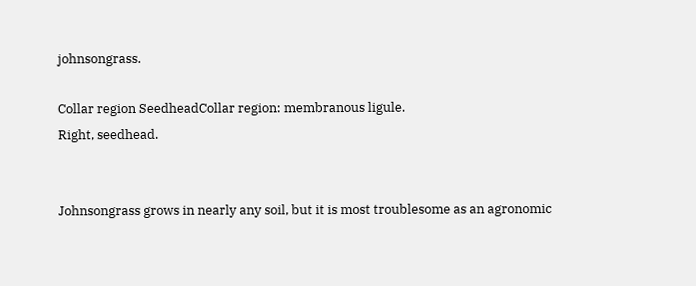johnsongrass.

Collar region SeedheadCollar region: membranous ligule.
Right, seedhead.


Johnsongrass grows in nearly any soil, but it is most troublesome as an agronomic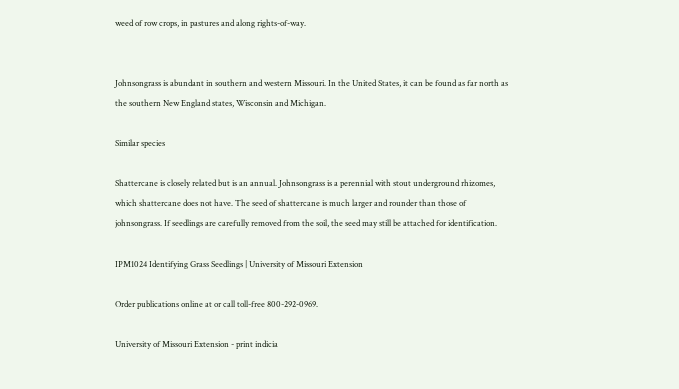weed of row crops, in pastures and along rights-of-way.


Johnsongrass is abundant in southern and western Missouri. In the United States, it can be found as far north as the southern New England states, Wisconsin and Michigan.

Similar species

Shattercane is closely related but is an annual. Johnsongrass is a perennial with stout underground rhizomes, which shattercane does not have. The seed of shattercane is much larger and rounder than those of johnsongrass. If seedlings are carefully removed from the soil, the seed may still be attached for identification.

IPM1024 Identifying Grass Seedlings | University of Missouri Extension

Order publications online at or call toll-free 800-292-0969.

University of Missouri Extension - print indicia